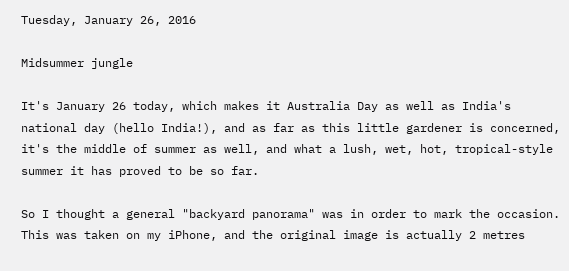Tuesday, January 26, 2016

Midsummer jungle

It's January 26 today, which makes it Australia Day as well as India's national day (hello India!), and as far as this little gardener is concerned, it's the middle of summer as well, and what a lush, wet, hot, tropical-style summer it has proved to be so far.

So I thought a general "backyard panorama" was in order to mark the occasion. This was taken on my iPhone, and the original image is actually 2 metres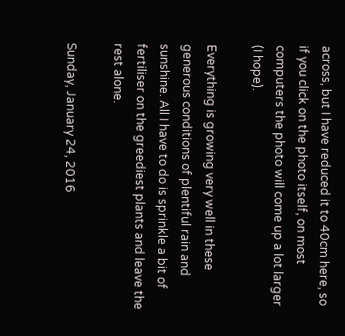across, but I have reduced it to 40cm here, so if you click on the photo itself, on most computers the photo will come up a lot larger (I hope).

Everything is growing very well in these generous conditions of plentiful rain and sunshine. All I have to do is sprinkle a bit of fertiliser on the greediest plants and leave the rest alone.

Sunday, January 24, 2016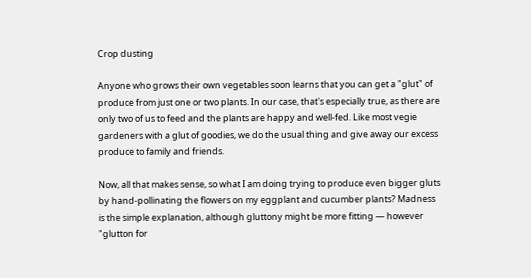Crop dusting

Anyone who grows their own vegetables soon learns that you can get a "glut" of produce from just one or two plants. In our case, that's especially true, as there are only two of us to feed and the plants are happy and well-fed. Like most vegie gardeners with a glut of goodies, we do the usual thing and give away our excess produce to family and friends.

Now, all that makes sense, so what I am doing trying to produce even bigger gluts by hand-pollinating the flowers on my eggplant and cucumber plants? Madness is the simple explanation, although gluttony might be more fitting — however "glutton for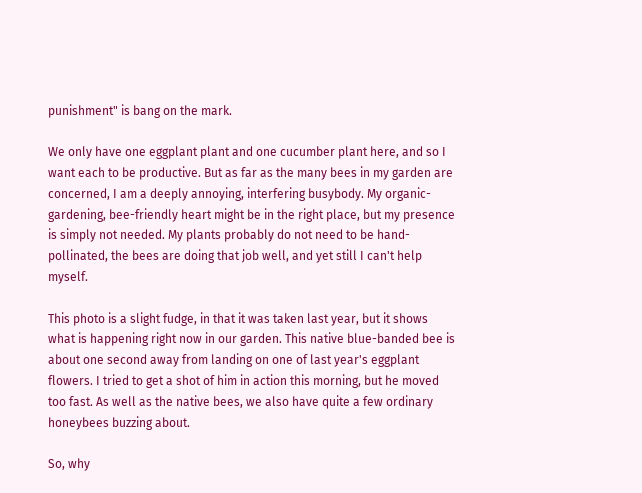punishment" is bang on the mark.

We only have one eggplant plant and one cucumber plant here, and so I want each to be productive. But as far as the many bees in my garden are concerned, I am a deeply annoying, interfering busybody. My organic-gardening, bee-friendly heart might be in the right place, but my presence is simply not needed. My plants probably do not need to be hand-pollinated, the bees are doing that job well, and yet still I can't help myself.

This photo is a slight fudge, in that it was taken last year, but it shows what is happening right now in our garden. This native blue-banded bee is about one second away from landing on one of last year's eggplant flowers. I tried to get a shot of him in action this morning, but he moved too fast. As well as the native bees, we also have quite a few ordinary honeybees buzzing about.

So, why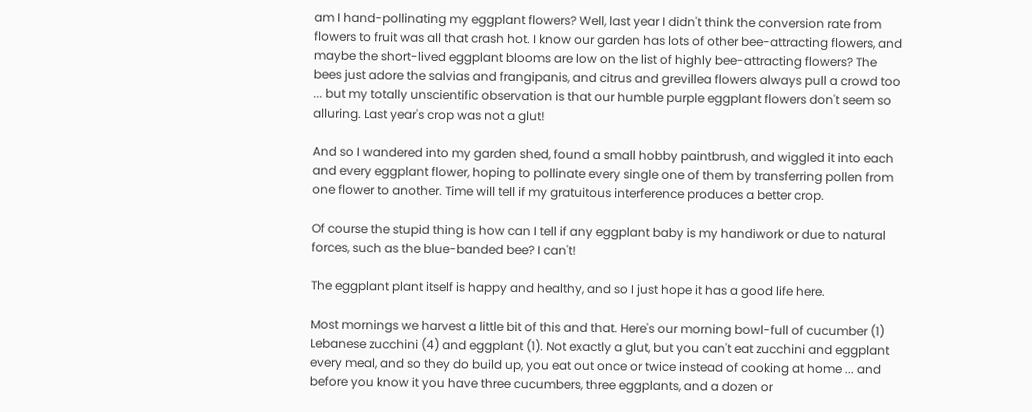am I hand-pollinating my eggplant flowers? Well, last year I didn't think the conversion rate from flowers to fruit was all that crash hot. I know our garden has lots of other bee-attracting flowers, and maybe the short-lived eggplant blooms are low on the list of highly bee-attracting flowers? The bees just adore the salvias and frangipanis, and citrus and grevillea flowers always pull a crowd too ... but my totally unscientific observation is that our humble purple eggplant flowers don't seem so alluring. Last year's crop was not a glut!

And so I wandered into my garden shed, found a small hobby paintbrush, and wiggled it into each and every eggplant flower, hoping to pollinate every single one of them by transferring pollen from one flower to another. Time will tell if my gratuitous interference produces a better crop.

Of course the stupid thing is how can I tell if any eggplant baby is my handiwork or due to natural forces, such as the blue-banded bee? I can't!

The eggplant plant itself is happy and healthy, and so I just hope it has a good life here.

Most mornings we harvest a little bit of this and that. Here's our morning bowl-full of cucumber (1) Lebanese zucchini (4) and eggplant (1). Not exactly a glut, but you can't eat zucchini and eggplant every meal, and so they do build up, you eat out once or twice instead of cooking at home ... and before you know it you have three cucumbers, three eggplants, and a dozen or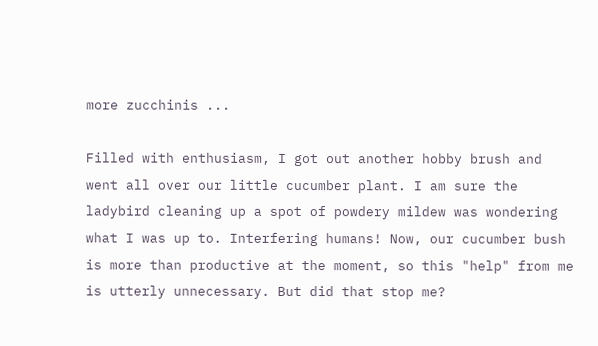more zucchinis ...

Filled with enthusiasm, I got out another hobby brush and went all over our little cucumber plant. I am sure the ladybird cleaning up a spot of powdery mildew was wondering what I was up to. Interfering humans! Now, our cucumber bush is more than productive at the moment, so this "help" from me is utterly unnecessary. But did that stop me?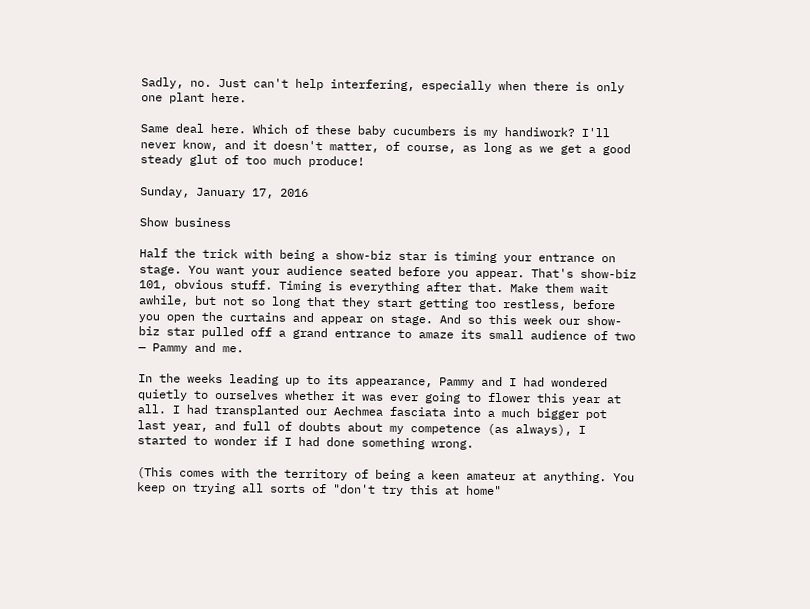Sadly, no. Just can't help interfering, especially when there is only one plant here.

Same deal here. Which of these baby cucumbers is my handiwork? I'll never know, and it doesn't matter, of course, as long as we get a good steady glut of too much produce!

Sunday, January 17, 2016

Show business

Half the trick with being a show-biz star is timing your entrance on stage. You want your audience seated before you appear. That's show-biz 101, obvious stuff. Timing is everything after that. Make them wait awhile, but not so long that they start getting too restless, before you open the curtains and appear on stage. And so this week our show-biz star pulled off a grand entrance to amaze its small audience of two — Pammy and me.

In the weeks leading up to its appearance, Pammy and I had wondered quietly to ourselves whether it was ever going to flower this year at all. I had transplanted our Aechmea fasciata into a much bigger pot last year, and full of doubts about my competence (as always), I started to wonder if I had done something wrong.

(This comes with the territory of being a keen amateur at anything. You keep on trying all sorts of "don't try this at home"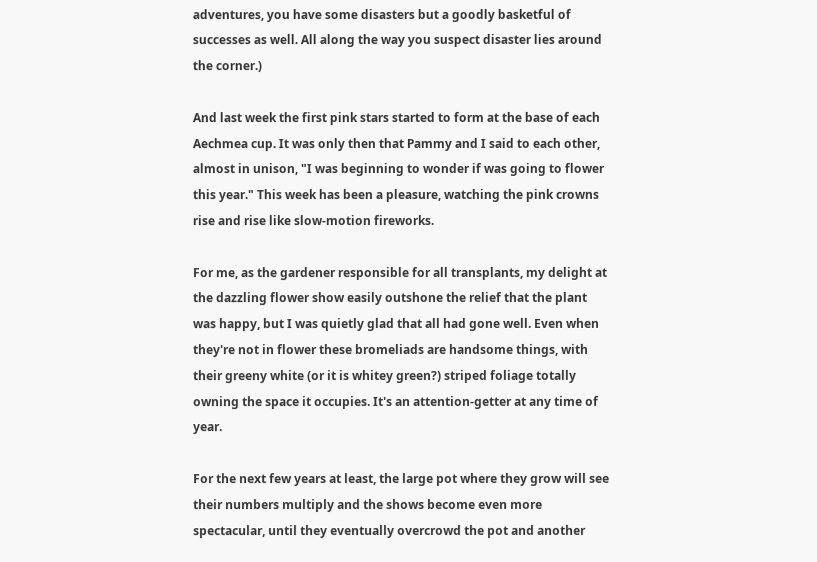adventures, you have some disasters but a goodly basketful of successes as well. All along the way you suspect disaster lies around the corner.)

And last week the first pink stars started to form at the base of each Aechmea cup. It was only then that Pammy and I said to each other, almost in unison, "I was beginning to wonder if was going to flower this year." This week has been a pleasure, watching the pink crowns rise and rise like slow-motion fireworks.

For me, as the gardener responsible for all transplants, my delight at the dazzling flower show easily outshone the relief that the plant was happy, but I was quietly glad that all had gone well. Even when they're not in flower these bromeliads are handsome things, with their greeny white (or it is whitey green?) striped foliage totally owning the space it occupies. It's an attention-getter at any time of year.

For the next few years at least, the large pot where they grow will see their numbers multiply and the shows become even more spectacular, until they eventually overcrowd the pot and another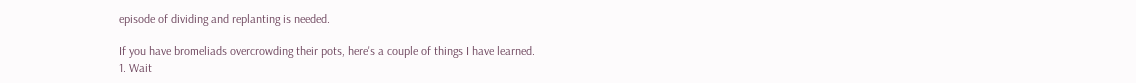episode of dividing and replanting is needed.

If you have bromeliads overcrowding their pots, here's a couple of things I have learned.
1. Wait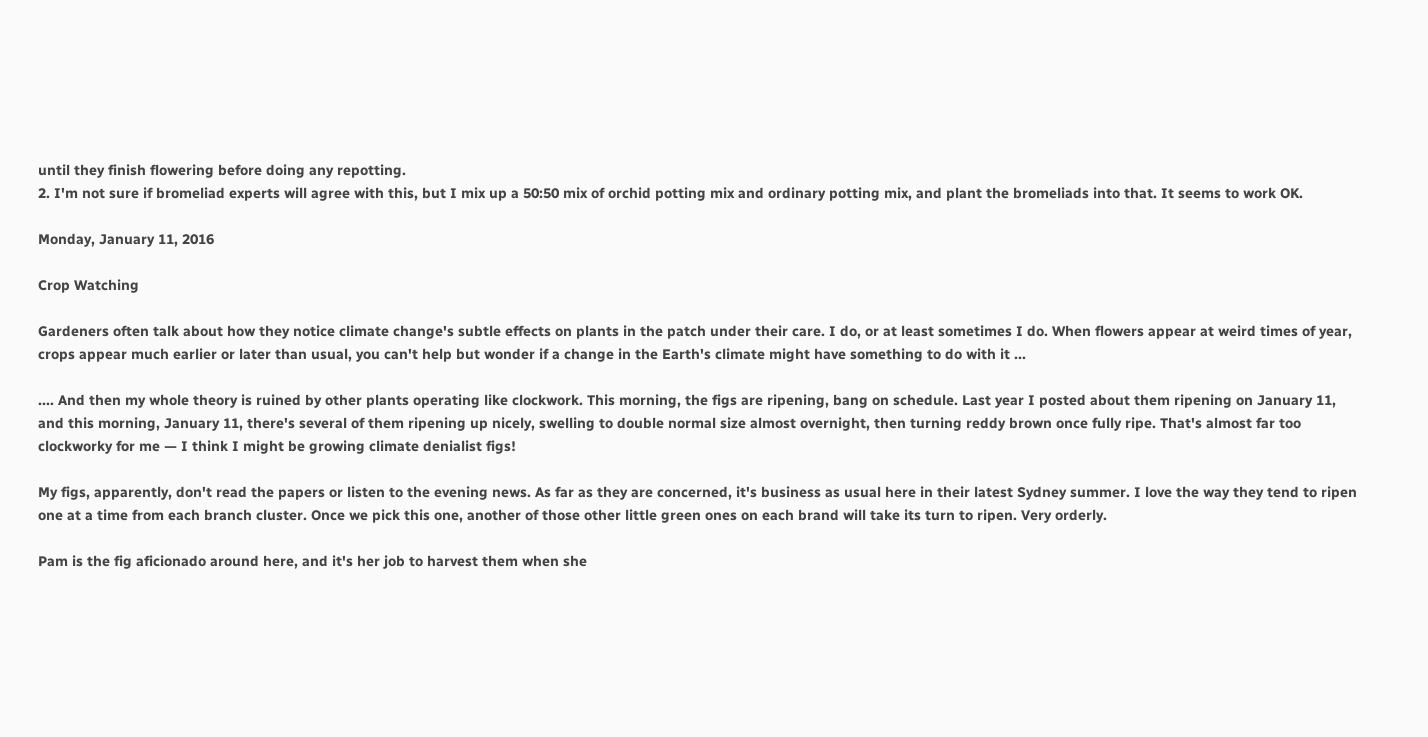until they finish flowering before doing any repotting.
2. I'm not sure if bromeliad experts will agree with this, but I mix up a 50:50 mix of orchid potting mix and ordinary potting mix, and plant the bromeliads into that. It seems to work OK.

Monday, January 11, 2016

Crop Watching

Gardeners often talk about how they notice climate change's subtle effects on plants in the patch under their care. I do, or at least sometimes I do. When flowers appear at weird times of year, crops appear much earlier or later than usual, you can't help but wonder if a change in the Earth's climate might have something to do with it ...

.... And then my whole theory is ruined by other plants operating like clockwork. This morning, the figs are ripening, bang on schedule. Last year I posted about them ripening on January 11, and this morning, January 11, there's several of them ripening up nicely, swelling to double normal size almost overnight, then turning reddy brown once fully ripe. That's almost far too clockworky for me — I think I might be growing climate denialist figs!

My figs, apparently, don't read the papers or listen to the evening news. As far as they are concerned, it's business as usual here in their latest Sydney summer. I love the way they tend to ripen one at a time from each branch cluster. Once we pick this one, another of those other little green ones on each brand will take its turn to ripen. Very orderly.

Pam is the fig aficionado around here, and it's her job to harvest them when she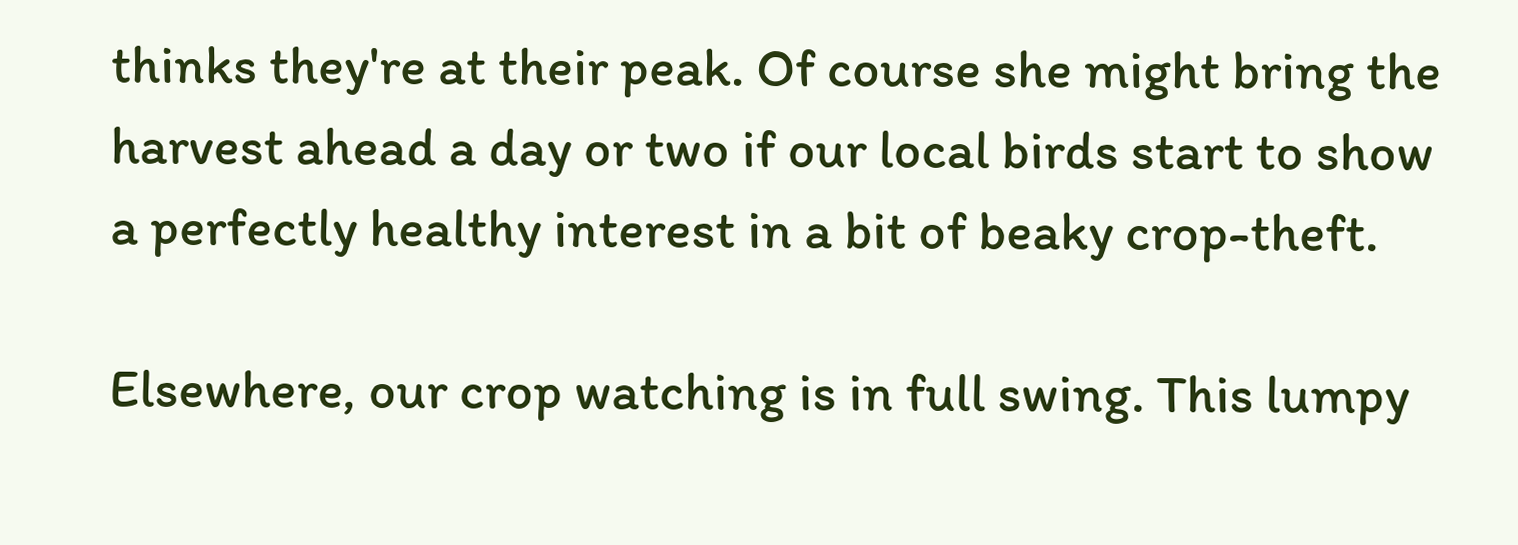thinks they're at their peak. Of course she might bring the harvest ahead a day or two if our local birds start to show a perfectly healthy interest in a bit of beaky crop-theft.

Elsewhere, our crop watching is in full swing. This lumpy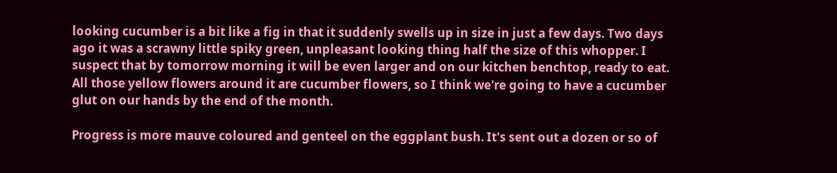looking cucumber is a bit like a fig in that it suddenly swells up in size in just a few days. Two days ago it was a scrawny little spiky green, unpleasant looking thing half the size of this whopper. I suspect that by tomorrow morning it will be even larger and on our kitchen benchtop, ready to eat. All those yellow flowers around it are cucumber flowers, so I think we're going to have a cucumber glut on our hands by the end of the month.

Progress is more mauve coloured and genteel on the eggplant bush. It's sent out a dozen or so of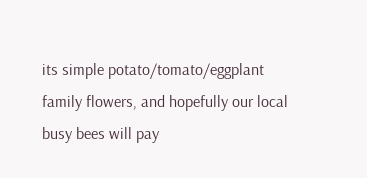its simple potato/tomato/eggplant family flowers, and hopefully our local busy bees will pay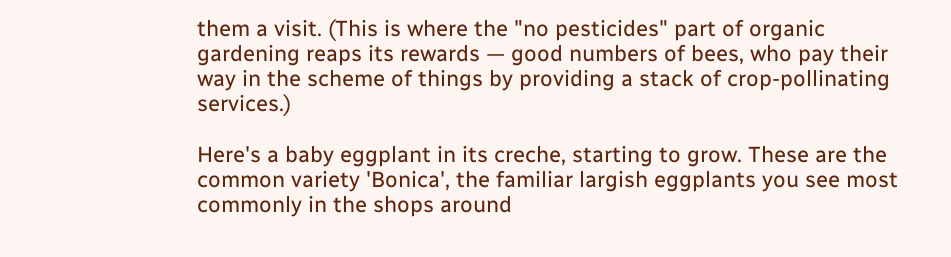them a visit. (This is where the "no pesticides" part of organic gardening reaps its rewards — good numbers of bees, who pay their way in the scheme of things by providing a stack of crop-pollinating services.)

Here's a baby eggplant in its creche, starting to grow. These are the common variety 'Bonica', the familiar largish eggplants you see most commonly in the shops around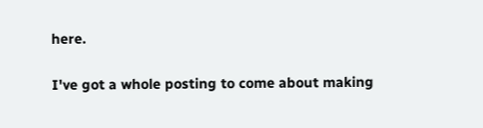here.

I've got a whole posting to come about making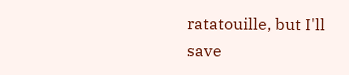ratatouille, but I'll save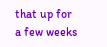that up for a few weeks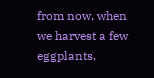from now, when we harvest a few eggplants.